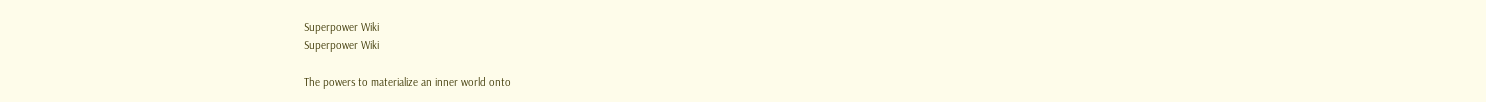Superpower Wiki
Superpower Wiki

The powers to materialize an inner world onto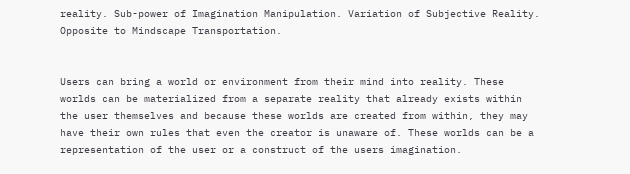reality. Sub-power of Imagination Manipulation. Variation of Subjective Reality. Opposite to Mindscape Transportation.


Users can bring a world or environment from their mind into reality. These worlds can be materialized from a separate reality that already exists within the user themselves and because these worlds are created from within, they may have their own rules that even the creator is unaware of. These worlds can be a representation of the user or a construct of the users imagination.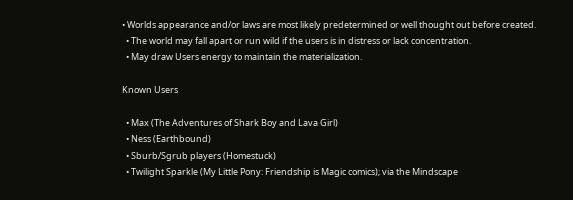• Worlds appearance and/or laws are most likely predetermined or well thought out before created.
  • The world may fall apart or run wild if the users is in distress or lack concentration.
  • May draw Users energy to maintain the materialization.

Known Users

  • Max (The Adventures of Shark Boy and Lava Girl)
  • Ness (Earthbound)
  • Sburb/Sgrub players (Homestuck)
  • Twilight Sparkle (My Little Pony: Friendship is Magic comics); via the Mindscape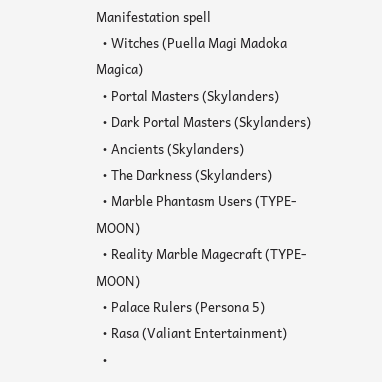Manifestation spell
  • Witches (Puella Magi Madoka Magica)
  • Portal Masters (Skylanders)
  • Dark Portal Masters (Skylanders)
  • Ancients (Skylanders)
  • The Darkness (Skylanders)
  • Marble Phantasm Users (TYPE-MOON)
  • Reality Marble Magecraft (TYPE-MOON)
  • Palace Rulers (Persona 5)
  • Rasa (Valiant Entertainment)
  •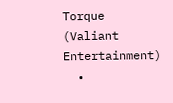Torque (Valiant Entertainment)
  •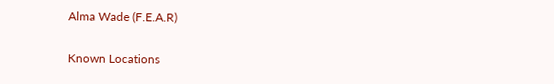Alma Wade (F.E.A.R)

Known Locations